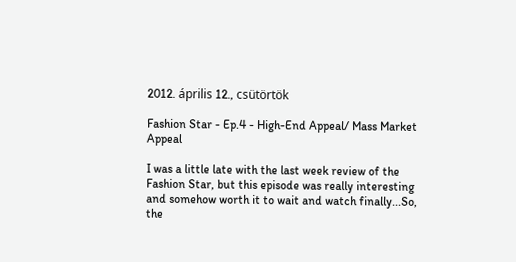2012. április 12., csütörtök

Fashion Star - Ep.4 - High-End Appeal/ Mass Market Appeal

I was a little late with the last week review of the Fashion Star, but this episode was really interesting and somehow worth it to wait and watch finally...So, the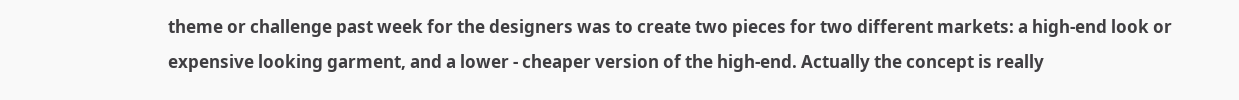theme or challenge past week for the designers was to create two pieces for two different markets: a high-end look or expensive looking garment, and a lower - cheaper version of the high-end. Actually the concept is really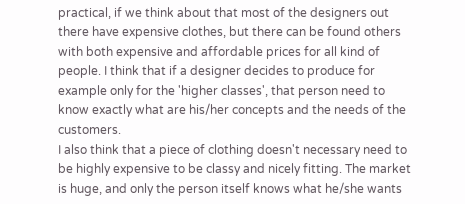practical, if we think about that most of the designers out there have expensive clothes, but there can be found others with both expensive and affordable prices for all kind of people. I think that if a designer decides to produce for example only for the 'higher classes', that person need to know exactly what are his/her concepts and the needs of the customers.
I also think that a piece of clothing doesn't necessary need to be highly expensive to be classy and nicely fitting. The market is huge, and only the person itself knows what he/she wants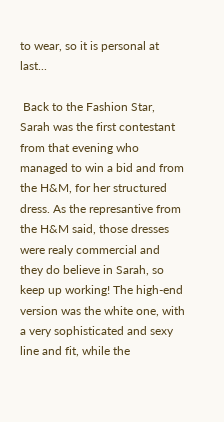to wear, so it is personal at last...

 Back to the Fashion Star, Sarah was the first contestant from that evening who managed to win a bid and from the H&M, for her structured dress. As the represantive from the H&M said, those dresses were realy commercial and they do believe in Sarah, so keep up working! The high-end version was the white one, with a very sophisticated and sexy line and fit, while the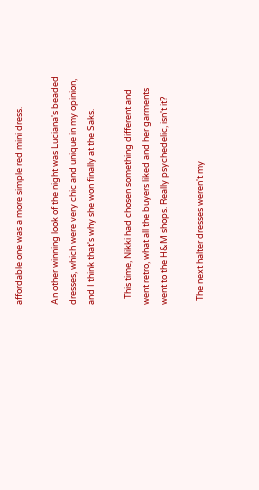affordable one was a more simple red mini dress.

An other winning look of the night was Luciana's beaded dresses, which were very chic and unique in my opinion, and I think that's why she won finally at the Saks.

   This time, Nikki had chosen something different and went retro, what all the buyers liked and her garments went to the H&M shops. Really psychedelic, isn't it?

  The next halter dresses weren't my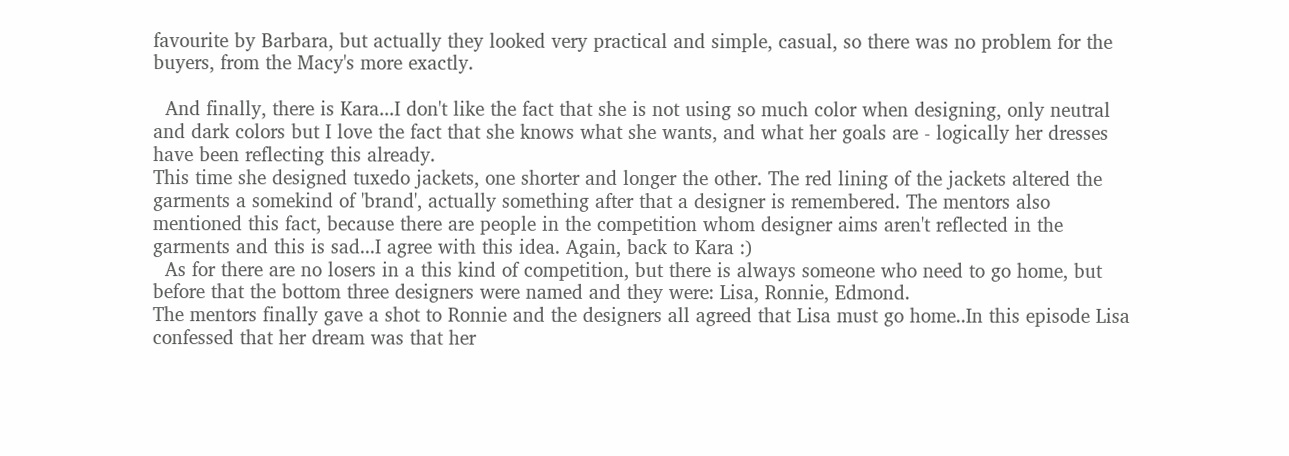favourite by Barbara, but actually they looked very practical and simple, casual, so there was no problem for the buyers, from the Macy's more exactly.

  And finally, there is Kara...I don't like the fact that she is not using so much color when designing, only neutral and dark colors but I love the fact that she knows what she wants, and what her goals are - logically her dresses have been reflecting this already.
This time she designed tuxedo jackets, one shorter and longer the other. The red lining of the jackets altered the garments a somekind of 'brand', actually something after that a designer is remembered. The mentors also mentioned this fact, because there are people in the competition whom designer aims aren't reflected in the garments and this is sad...I agree with this idea. Again, back to Kara :)
  As for there are no losers in a this kind of competition, but there is always someone who need to go home, but before that the bottom three designers were named and they were: Lisa, Ronnie, Edmond.
The mentors finally gave a shot to Ronnie and the designers all agreed that Lisa must go home..In this episode Lisa confessed that her dream was that her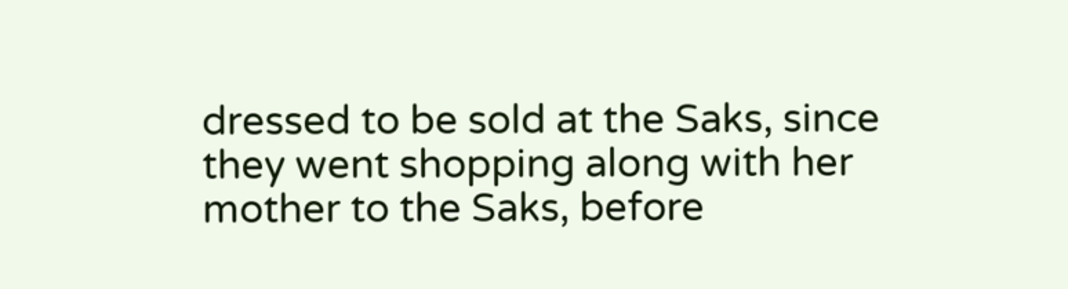dressed to be sold at the Saks, since they went shopping along with her mother to the Saks, before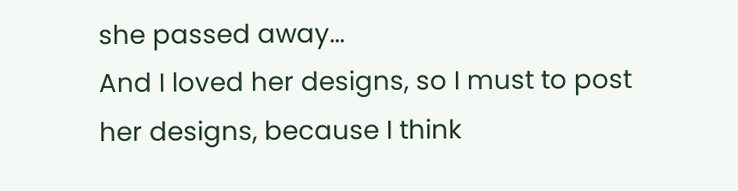she passed away...
And I loved her designs, so I must to post her designs, because I think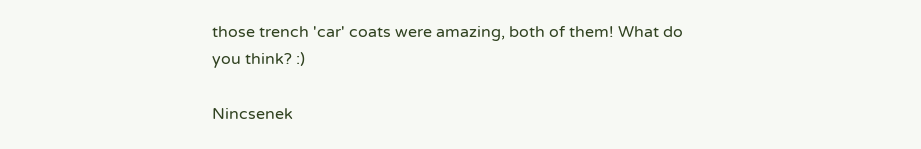those trench 'car' coats were amazing, both of them! What do you think? :)

Nincsenek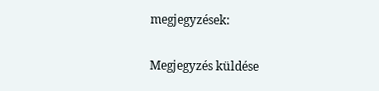megjegyzések:

Megjegyzés küldése